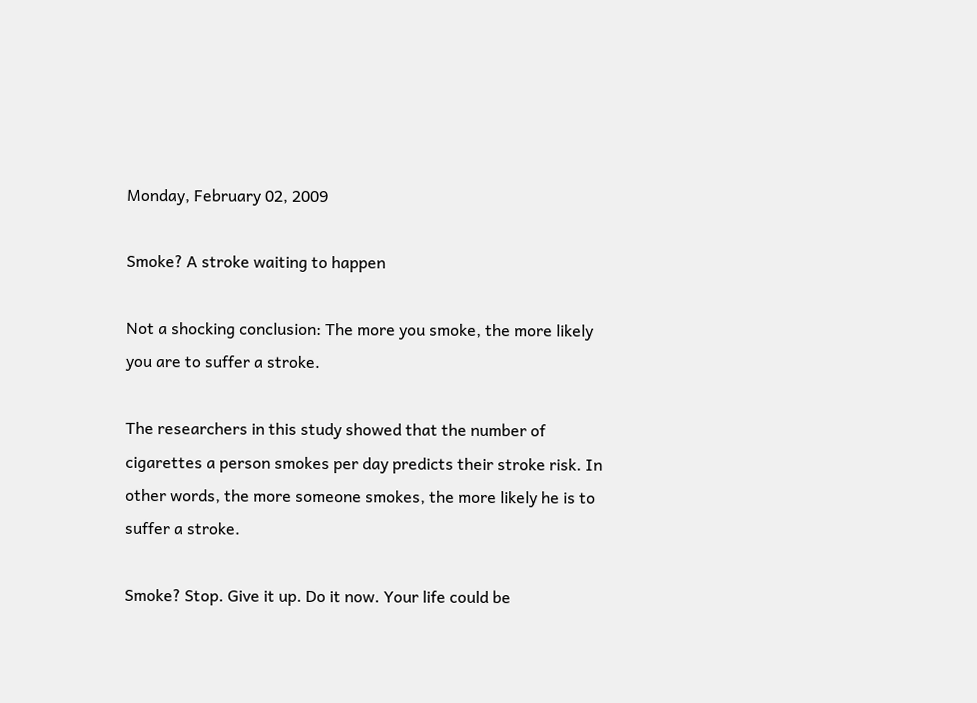Monday, February 02, 2009

Smoke? A stroke waiting to happen

Not a shocking conclusion: The more you smoke, the more likely you are to suffer a stroke.

The researchers in this study showed that the number of cigarettes a person smokes per day predicts their stroke risk. In other words, the more someone smokes, the more likely he is to suffer a stroke.

Smoke? Stop. Give it up. Do it now. Your life could be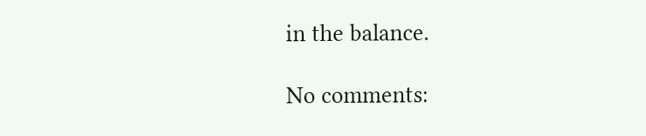in the balance.

No comments: